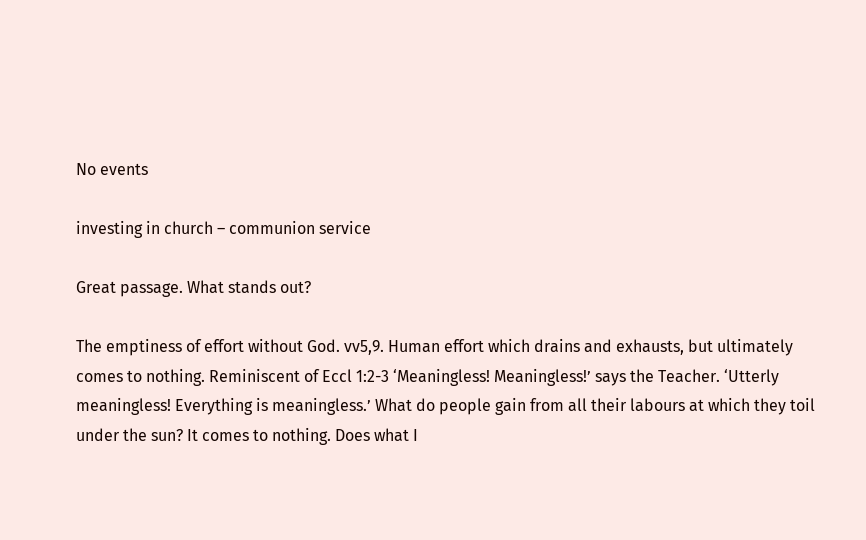No events

investing in church – communion service

Great passage. What stands out?

The emptiness of effort without God. vv5,9. Human effort which drains and exhausts, but ultimately comes to nothing. Reminiscent of Eccl 1:2-3 ‘Meaningless! Meaningless!’ says the Teacher. ‘Utterly meaningless! Everything is meaningless.’ What do people gain from all their labours at which they toil under the sun? It comes to nothing. Does what I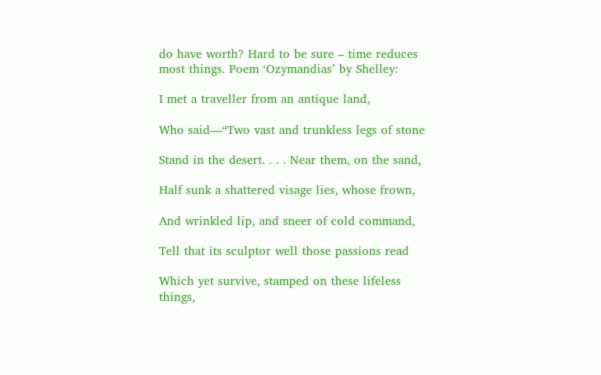do have worth? Hard to be sure – time reduces most things. Poem ‘Ozymandias’ by Shelley:

I met a traveller from an antique land,

Who said—“Two vast and trunkless legs of stone

Stand in the desert. . . . Near them, on the sand,

Half sunk a shattered visage lies, whose frown,

And wrinkled lip, and sneer of cold command,

Tell that its sculptor well those passions read

Which yet survive, stamped on these lifeless things,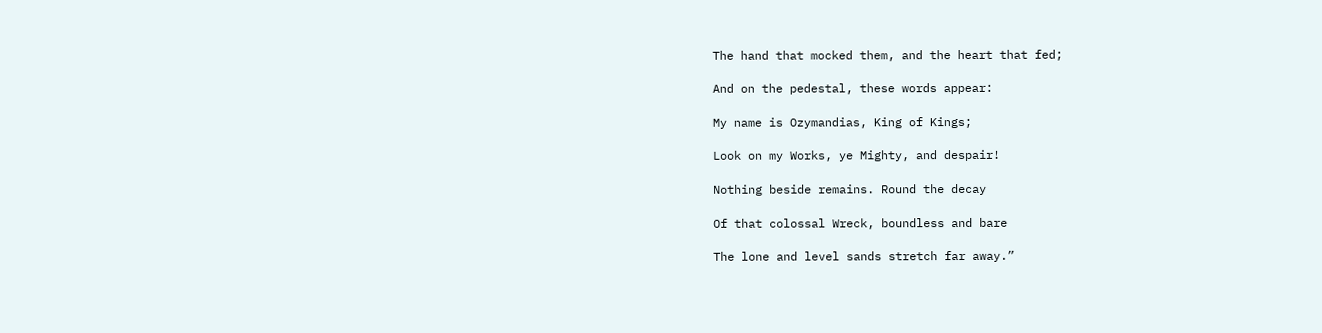The hand that mocked them, and the heart that fed;

And on the pedestal, these words appear:

My name is Ozymandias, King of Kings;

Look on my Works, ye Mighty, and despair!

Nothing beside remains. Round the decay

Of that colossal Wreck, boundless and bare

The lone and level sands stretch far away.”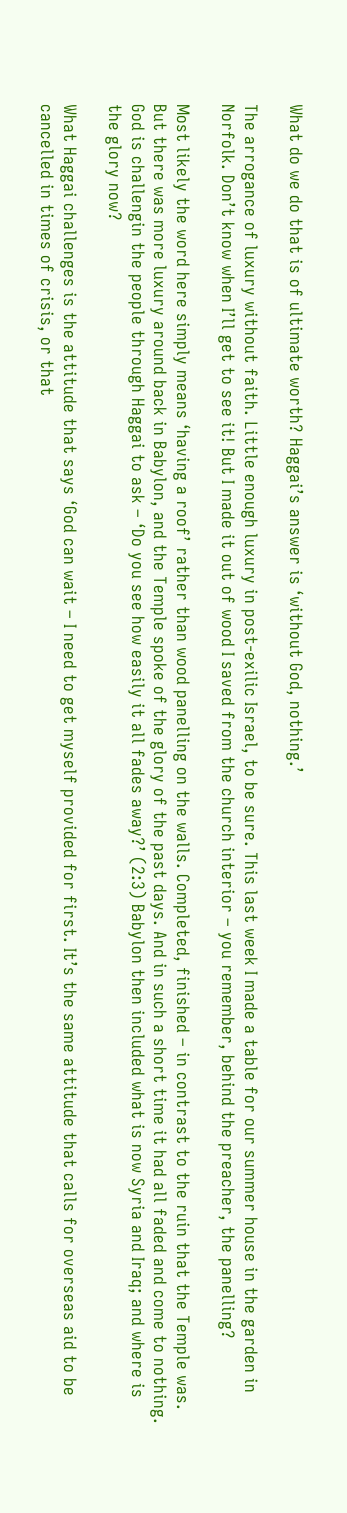What do we do that is of ultimate worth? Haggai’s answer is ‘without God, nothing.’

The arrogance of luxury without faith. Little enough luxury in post-exilic Israel, to be sure. This last week I made a table for our summer house in the garden in Norfolk. Don’t know when I’ll get to see it! But I made it out of wood I saved from the church interior – you remember, behind the preacher, the panelling?

Most likely the word here simply means ‘having a roof’ rather than wood panelling on the walls. Completed, finished – in contrast to the ruin that the Temple was. But there was more luxury around back in Babylon, and the Temple spoke of the glory of the past days. And in such a short time it had all faded and come to nothing. God is challengin the people through Haggai to ask – ‘Do you see how easily it all fades away?’ (2:3) Babylon then included what is now Syria and Iraq; and where is the glory now?

What Haggai challenges is the attitude that says ‘God can wait – I need to get myself provided for first. It’s the same attitude that calls for overseas aid to be cancelled in times of crisis, or that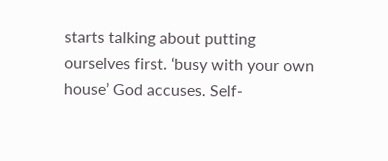starts talking about putting ourselves first. ‘busy with your own house’ God accuses. Self-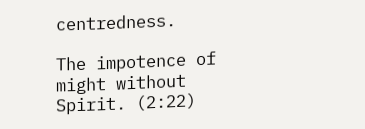centredness.

The impotence of might without Spirit. (2:22)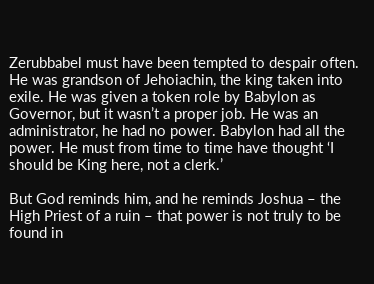Zerubbabel must have been tempted to despair often. He was grandson of Jehoiachin, the king taken into exile. He was given a token role by Babylon as Governor, but it wasn’t a proper job. He was an administrator, he had no power. Babylon had all the power. He must from time to time have thought ‘I should be King here, not a clerk.’

But God reminds him, and he reminds Joshua – the High Priest of a ruin – that power is not truly to be found in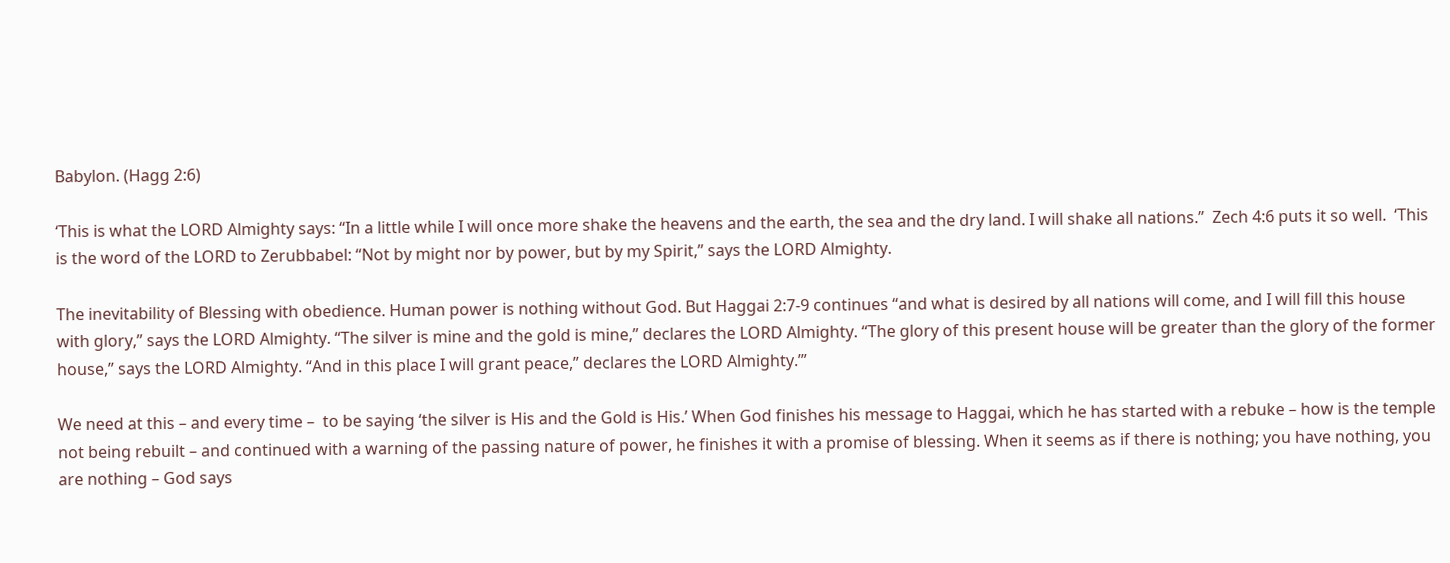Babylon. (Hagg 2:6)

‘This is what the LORD Almighty says: “In a little while I will once more shake the heavens and the earth, the sea and the dry land. I will shake all nations.”  Zech 4:6 puts it so well.  ‘This is the word of the LORD to Zerubbabel: “Not by might nor by power, but by my Spirit,” says the LORD Almighty.

The inevitability of Blessing with obedience. Human power is nothing without God. But Haggai 2:7-9 continues “and what is desired by all nations will come, and I will fill this house with glory,” says the LORD Almighty. “The silver is mine and the gold is mine,” declares the LORD Almighty. “The glory of this present house will be greater than the glory of the former house,” says the LORD Almighty. “And in this place I will grant peace,” declares the LORD Almighty.’”

We need at this – and every time –  to be saying ‘the silver is His and the Gold is His.’ When God finishes his message to Haggai, which he has started with a rebuke – how is the temple not being rebuilt – and continued with a warning of the passing nature of power, he finishes it with a promise of blessing. When it seems as if there is nothing; you have nothing, you are nothing – God says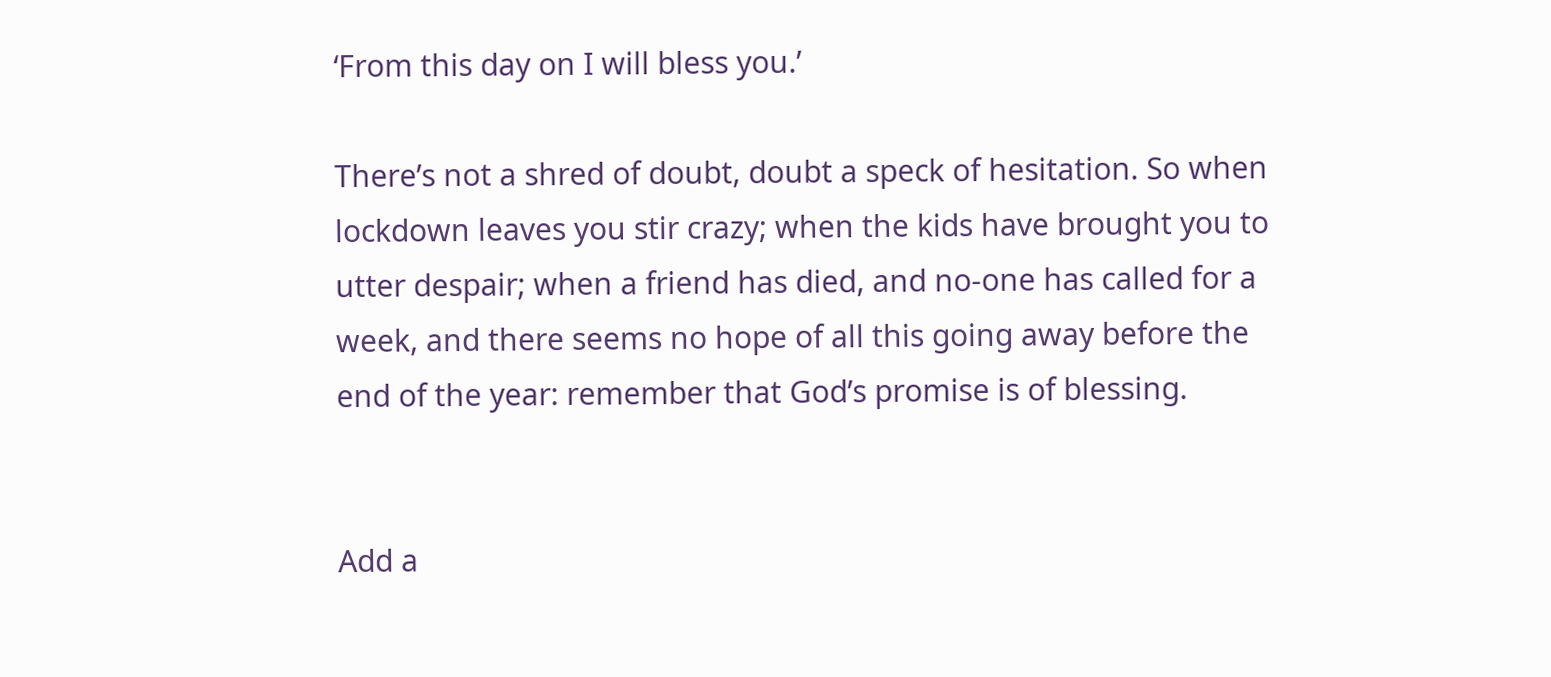‘From this day on I will bless you.’

There’s not a shred of doubt, doubt a speck of hesitation. So when lockdown leaves you stir crazy; when the kids have brought you to utter despair; when a friend has died, and no-one has called for a week, and there seems no hope of all this going away before the end of the year: remember that God’s promise is of blessing.


Add a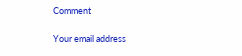Comment

Your email address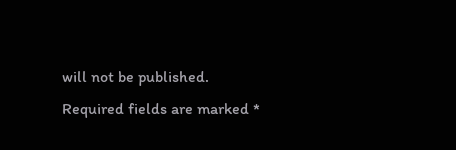will not be published. Required fields are marked *